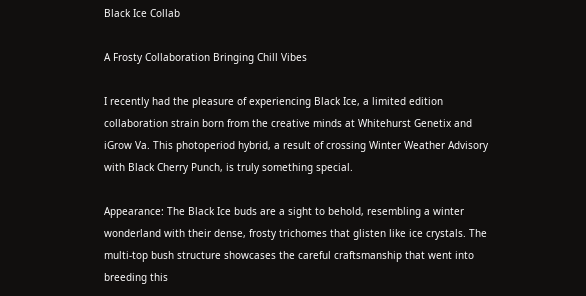Black Ice Collab

A Frosty Collaboration Bringing Chill Vibes

I recently had the pleasure of experiencing Black Ice, a limited edition collaboration strain born from the creative minds at Whitehurst Genetix and iGrow Va. This photoperiod hybrid, a result of crossing Winter Weather Advisory with Black Cherry Punch, is truly something special.

Appearance: The Black Ice buds are a sight to behold, resembling a winter wonderland with their dense, frosty trichomes that glisten like ice crystals. The multi-top bush structure showcases the careful craftsmanship that went into breeding this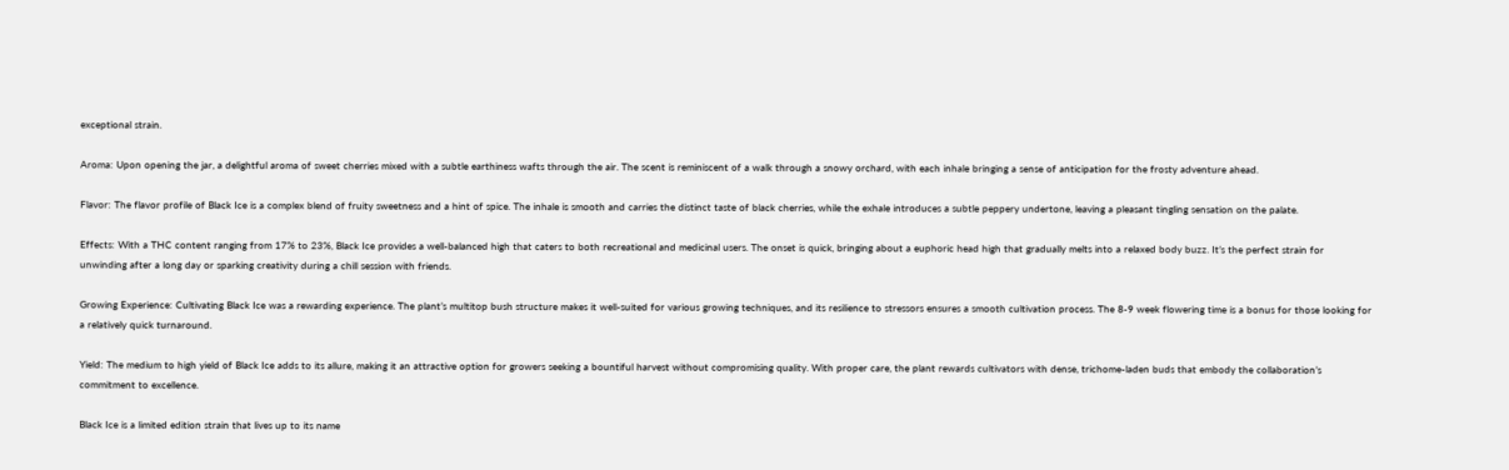exceptional strain.

Aroma: Upon opening the jar, a delightful aroma of sweet cherries mixed with a subtle earthiness wafts through the air. The scent is reminiscent of a walk through a snowy orchard, with each inhale bringing a sense of anticipation for the frosty adventure ahead.

Flavor: The flavor profile of Black Ice is a complex blend of fruity sweetness and a hint of spice. The inhale is smooth and carries the distinct taste of black cherries, while the exhale introduces a subtle peppery undertone, leaving a pleasant tingling sensation on the palate.

Effects: With a THC content ranging from 17% to 23%, Black Ice provides a well-balanced high that caters to both recreational and medicinal users. The onset is quick, bringing about a euphoric head high that gradually melts into a relaxed body buzz. It’s the perfect strain for unwinding after a long day or sparking creativity during a chill session with friends.

Growing Experience: Cultivating Black Ice was a rewarding experience. The plant’s multitop bush structure makes it well-suited for various growing techniques, and its resilience to stressors ensures a smooth cultivation process. The 8-9 week flowering time is a bonus for those looking for a relatively quick turnaround.

Yield: The medium to high yield of Black Ice adds to its allure, making it an attractive option for growers seeking a bountiful harvest without compromising quality. With proper care, the plant rewards cultivators with dense, trichome-laden buds that embody the collaboration’s commitment to excellence.

Black Ice is a limited edition strain that lives up to its name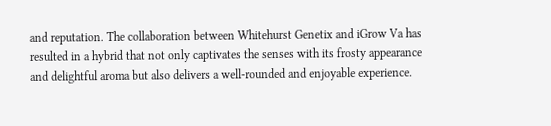and reputation. The collaboration between Whitehurst Genetix and iGrow Va has resulted in a hybrid that not only captivates the senses with its frosty appearance and delightful aroma but also delivers a well-rounded and enjoyable experience.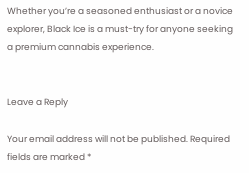Whether you’re a seasoned enthusiast or a novice explorer, Black Ice is a must-try for anyone seeking a premium cannabis experience.


Leave a Reply

Your email address will not be published. Required fields are marked *